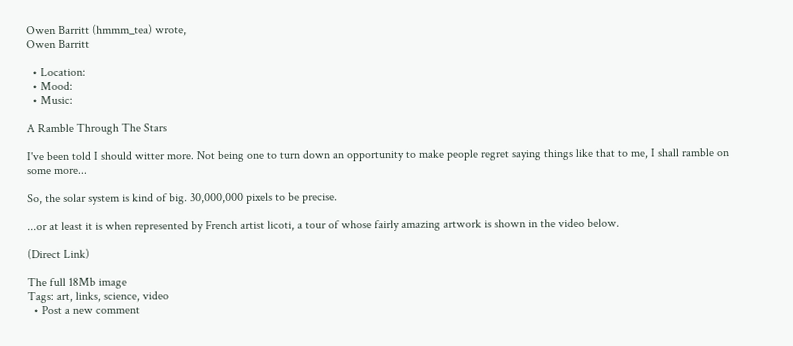Owen Barritt (hmmm_tea) wrote,
Owen Barritt

  • Location:
  • Mood:
  • Music:

A Ramble Through The Stars

I've been told I should witter more. Not being one to turn down an opportunity to make people regret saying things like that to me, I shall ramble on some more...

So, the solar system is kind of big. 30,000,000 pixels to be precise.

...or at least it is when represented by French artist licoti, a tour of whose fairly amazing artwork is shown in the video below.

(Direct Link)

The full 18Mb image
Tags: art, links, science, video
  • Post a new comment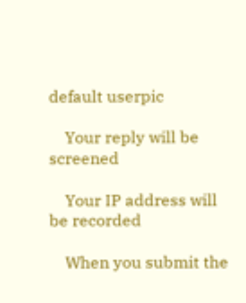default userpic

    Your reply will be screened

    Your IP address will be recorded

    When you submit the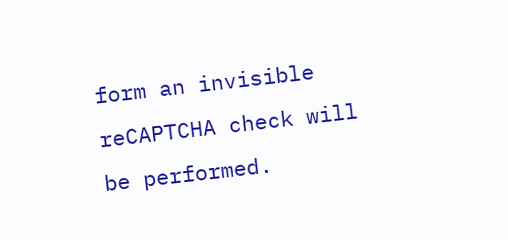form an invisible reCAPTCHA check will be performed.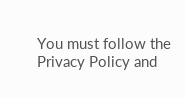You must follow the Privacy Policy and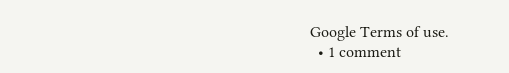Google Terms of use.
  • 1 comment